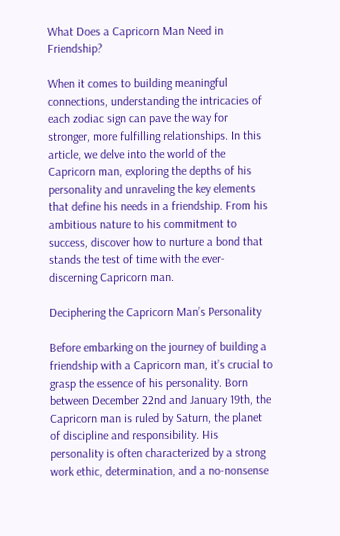What Does a Capricorn Man Need in Friendship?

When it comes to building meaningful connections, understanding the intricacies of each zodiac sign can pave the way for stronger, more fulfilling relationships. In this article, we delve into the world of the Capricorn man, exploring the depths of his personality and unraveling the key elements that define his needs in a friendship. From his ambitious nature to his commitment to success, discover how to nurture a bond that stands the test of time with the ever-discerning Capricorn man.

Deciphering the Capricorn Man’s Personality

Before embarking on the journey of building a friendship with a Capricorn man, it’s crucial to grasp the essence of his personality. Born between December 22nd and January 19th, the Capricorn man is ruled by Saturn, the planet of discipline and responsibility. His personality is often characterized by a strong work ethic, determination, and a no-nonsense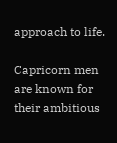approach to life.

Capricorn men are known for their ambitious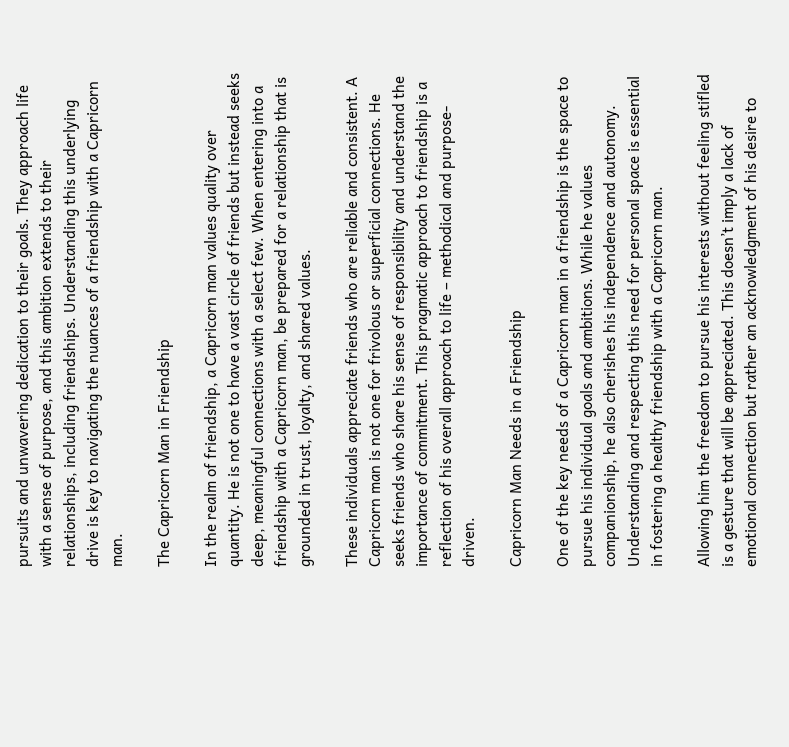pursuits and unwavering dedication to their goals. They approach life with a sense of purpose, and this ambition extends to their relationships, including friendships. Understanding this underlying drive is key to navigating the nuances of a friendship with a Capricorn man.

The Capricorn Man in Friendship

In the realm of friendship, a Capricorn man values quality over quantity. He is not one to have a vast circle of friends but instead seeks deep, meaningful connections with a select few. When entering into a friendship with a Capricorn man, be prepared for a relationship that is grounded in trust, loyalty, and shared values.

These individuals appreciate friends who are reliable and consistent. A Capricorn man is not one for frivolous or superficial connections. He seeks friends who share his sense of responsibility and understand the importance of commitment. This pragmatic approach to friendship is a reflection of his overall approach to life – methodical and purpose-driven.

Capricorn Man Needs in a Friendship

One of the key needs of a Capricorn man in a friendship is the space to pursue his individual goals and ambitions. While he values companionship, he also cherishes his independence and autonomy. Understanding and respecting this need for personal space is essential in fostering a healthy friendship with a Capricorn man.

Allowing him the freedom to pursue his interests without feeling stifled is a gesture that will be appreciated. This doesn’t imply a lack of emotional connection but rather an acknowledgment of his desire to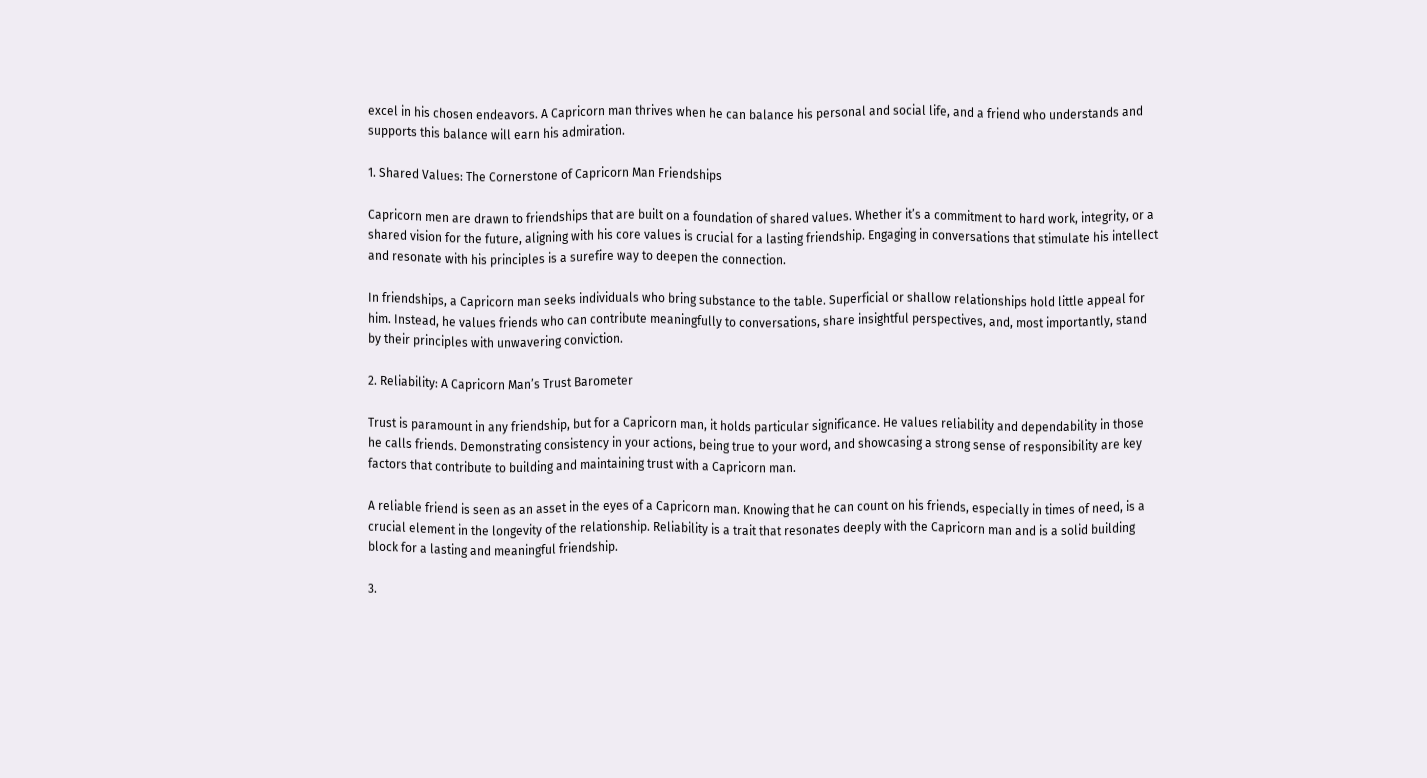excel in his chosen endeavors. A Capricorn man thrives when he can balance his personal and social life, and a friend who understands and supports this balance will earn his admiration.

1. Shared Values: The Cornerstone of Capricorn Man Friendships

Capricorn men are drawn to friendships that are built on a foundation of shared values. Whether it’s a commitment to hard work, integrity, or a shared vision for the future, aligning with his core values is crucial for a lasting friendship. Engaging in conversations that stimulate his intellect and resonate with his principles is a surefire way to deepen the connection.

In friendships, a Capricorn man seeks individuals who bring substance to the table. Superficial or shallow relationships hold little appeal for him. Instead, he values friends who can contribute meaningfully to conversations, share insightful perspectives, and, most importantly, stand by their principles with unwavering conviction.

2. Reliability: A Capricorn Man’s Trust Barometer

Trust is paramount in any friendship, but for a Capricorn man, it holds particular significance. He values reliability and dependability in those he calls friends. Demonstrating consistency in your actions, being true to your word, and showcasing a strong sense of responsibility are key factors that contribute to building and maintaining trust with a Capricorn man.

A reliable friend is seen as an asset in the eyes of a Capricorn man. Knowing that he can count on his friends, especially in times of need, is a crucial element in the longevity of the relationship. Reliability is a trait that resonates deeply with the Capricorn man and is a solid building block for a lasting and meaningful friendship.

3.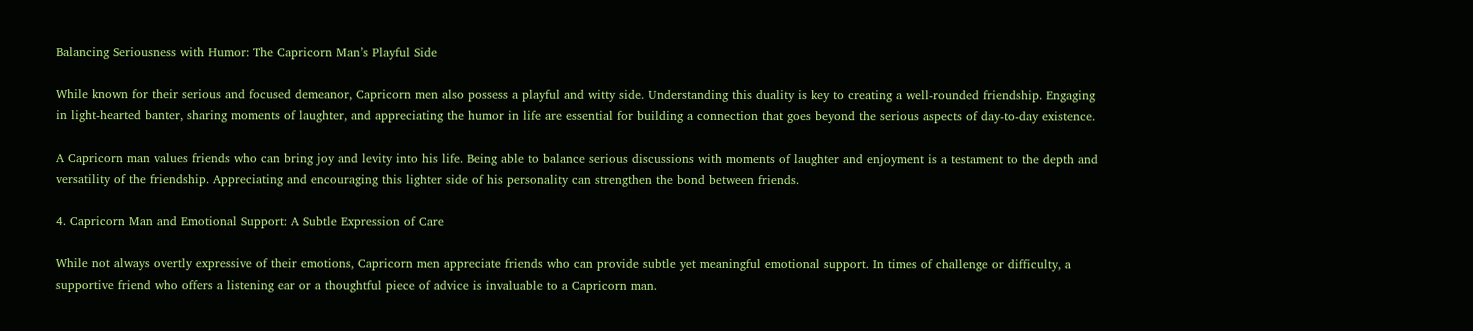Balancing Seriousness with Humor: The Capricorn Man’s Playful Side

While known for their serious and focused demeanor, Capricorn men also possess a playful and witty side. Understanding this duality is key to creating a well-rounded friendship. Engaging in light-hearted banter, sharing moments of laughter, and appreciating the humor in life are essential for building a connection that goes beyond the serious aspects of day-to-day existence.

A Capricorn man values friends who can bring joy and levity into his life. Being able to balance serious discussions with moments of laughter and enjoyment is a testament to the depth and versatility of the friendship. Appreciating and encouraging this lighter side of his personality can strengthen the bond between friends.

4. Capricorn Man and Emotional Support: A Subtle Expression of Care

While not always overtly expressive of their emotions, Capricorn men appreciate friends who can provide subtle yet meaningful emotional support. In times of challenge or difficulty, a supportive friend who offers a listening ear or a thoughtful piece of advice is invaluable to a Capricorn man.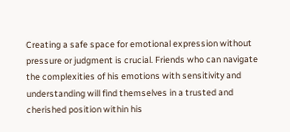Creating a safe space for emotional expression without pressure or judgment is crucial. Friends who can navigate the complexities of his emotions with sensitivity and understanding will find themselves in a trusted and cherished position within his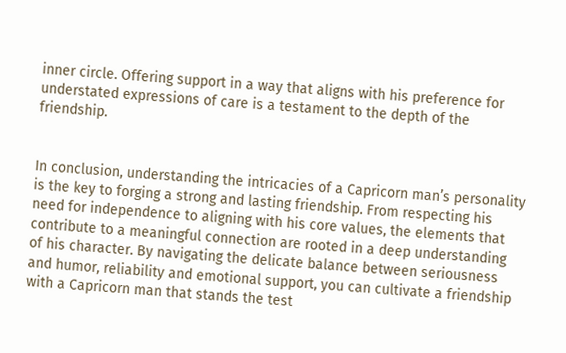inner circle. Offering support in a way that aligns with his preference for understated expressions of care is a testament to the depth of the friendship.


In conclusion, understanding the intricacies of a Capricorn man’s personality is the key to forging a strong and lasting friendship. From respecting his need for independence to aligning with his core values, the elements that contribute to a meaningful connection are rooted in a deep understanding of his character. By navigating the delicate balance between seriousness and humor, reliability and emotional support, you can cultivate a friendship with a Capricorn man that stands the test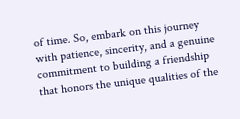of time. So, embark on this journey with patience, sincerity, and a genuine commitment to building a friendship that honors the unique qualities of the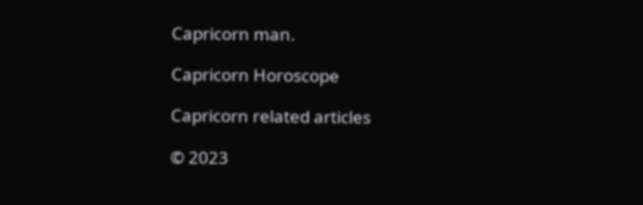Capricorn man.

Capricorn Horoscope

Capricorn related articles

© 2023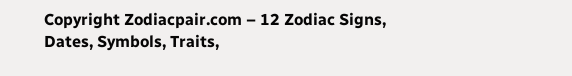Copyright Zodiacpair.com – 12 Zodiac Signs, Dates, Symbols, Traits,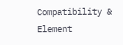Compatibility & Element